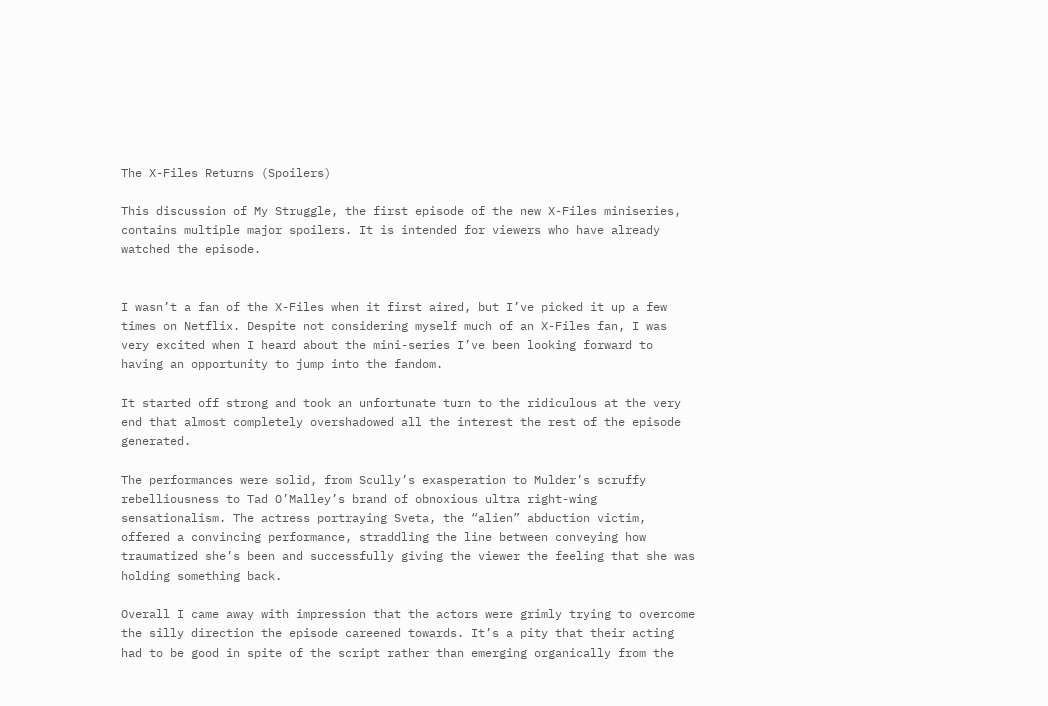The X-Files Returns (Spoilers)

This discussion of My Struggle, the first episode of the new X-Files miniseries, contains multiple major spoilers. It is intended for viewers who have already watched the episode.


I wasn’t a fan of the X-Files when it first aired, but I’ve picked it up a few times on Netflix. Despite not considering myself much of an X-Files fan, I was very excited when I heard about the mini-series I’ve been looking forward to having an opportunity to jump into the fandom.

It started off strong and took an unfortunate turn to the ridiculous at the very end that almost completely overshadowed all the interest the rest of the episode generated.

The performances were solid, from Scully’s exasperation to Mulder’s scruffy rebelliousness to Tad O’Malley’s brand of obnoxious ultra right-wing sensationalism. The actress portraying Sveta, the “alien” abduction victim, offered a convincing performance, straddling the line between conveying how traumatized she’s been and successfully giving the viewer the feeling that she was holding something back.

Overall I came away with impression that the actors were grimly trying to overcome the silly direction the episode careened towards. It’s a pity that their acting had to be good in spite of the script rather than emerging organically from the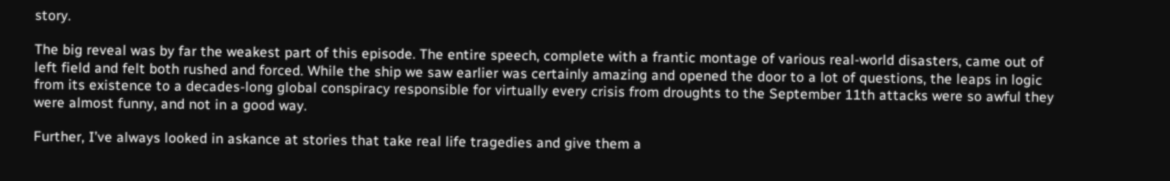story.

The big reveal was by far the weakest part of this episode. The entire speech, complete with a frantic montage of various real-world disasters, came out of left field and felt both rushed and forced. While the ship we saw earlier was certainly amazing and opened the door to a lot of questions, the leaps in logic from its existence to a decades-long global conspiracy responsible for virtually every crisis from droughts to the September 11th attacks were so awful they were almost funny, and not in a good way.

Further, I’ve always looked in askance at stories that take real life tragedies and give them a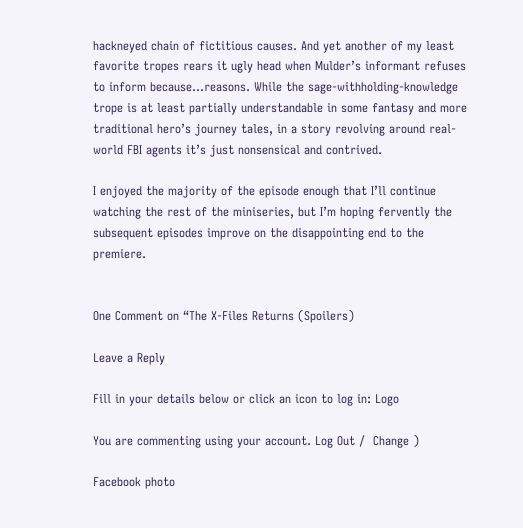hackneyed chain of fictitious causes. And yet another of my least favorite tropes rears it ugly head when Mulder’s informant refuses to inform because…reasons. While the sage-withholding-knowledge trope is at least partially understandable in some fantasy and more traditional hero’s journey tales, in a story revolving around real-world FBI agents it’s just nonsensical and contrived.

I enjoyed the majority of the episode enough that I’ll continue watching the rest of the miniseries, but I’m hoping fervently the subsequent episodes improve on the disappointing end to the premiere.


One Comment on “The X-Files Returns (Spoilers)

Leave a Reply

Fill in your details below or click an icon to log in: Logo

You are commenting using your account. Log Out /  Change )

Facebook photo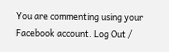You are commenting using your Facebook account. Log Out /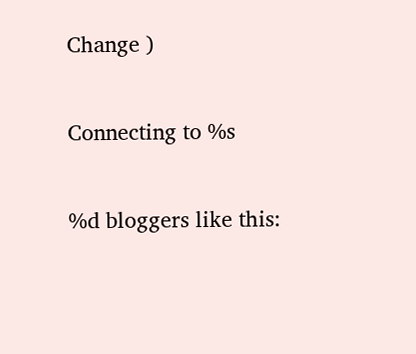Change )

Connecting to %s

%d bloggers like this: